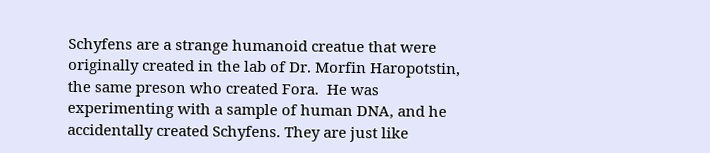Schyfens are a strange humanoid creatue that were originally created in the lab of Dr. Morfin Haropotstin, the same preson who created Fora.  He was experimenting with a sample of human DNA, and he accidentally created Schyfens. They are just like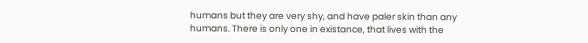humans but they are very shy, and have paler skin than any humans. There is only one in existance, that lives with the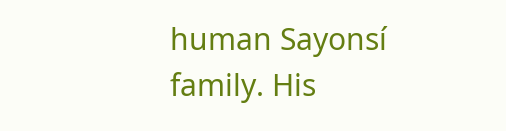human Sayonsí family. His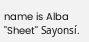name is Alba "Sheet" Sayonsí.